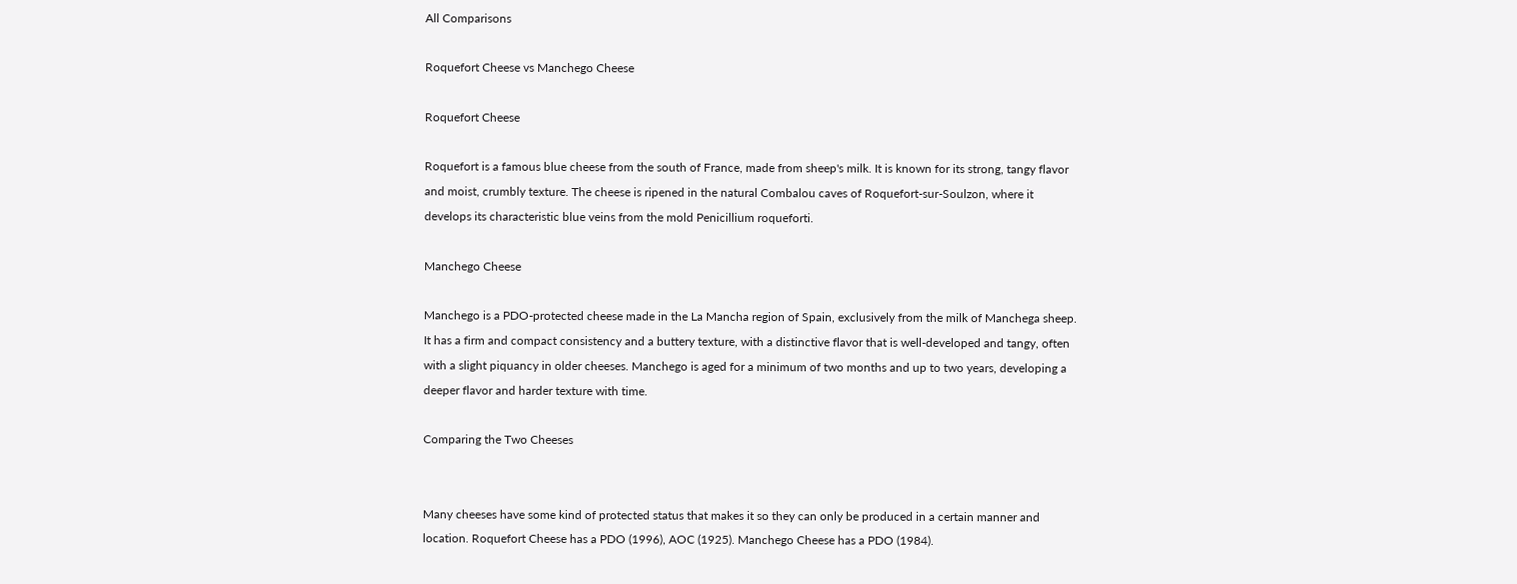All Comparisons

Roquefort Cheese vs Manchego Cheese

Roquefort Cheese

Roquefort is a famous blue cheese from the south of France, made from sheep's milk. It is known for its strong, tangy flavor and moist, crumbly texture. The cheese is ripened in the natural Combalou caves of Roquefort-sur-Soulzon, where it develops its characteristic blue veins from the mold Penicillium roqueforti.

Manchego Cheese

Manchego is a PDO-protected cheese made in the La Mancha region of Spain, exclusively from the milk of Manchega sheep. It has a firm and compact consistency and a buttery texture, with a distinctive flavor that is well-developed and tangy, often with a slight piquancy in older cheeses. Manchego is aged for a minimum of two months and up to two years, developing a deeper flavor and harder texture with time.

Comparing the Two Cheeses


Many cheeses have some kind of protected status that makes it so they can only be produced in a certain manner and location. Roquefort Cheese has a PDO (1996), AOC (1925). Manchego Cheese has a PDO (1984).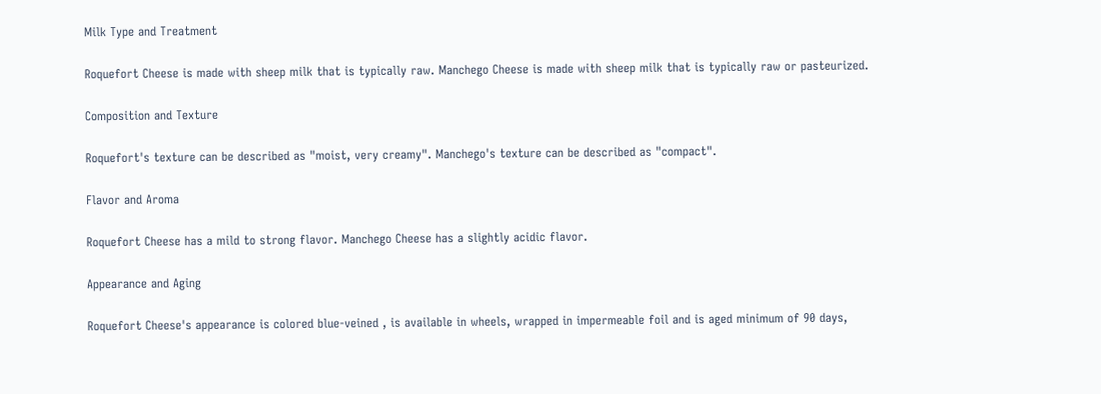Milk Type and Treatment

Roquefort Cheese is made with sheep milk that is typically raw. Manchego Cheese is made with sheep milk that is typically raw or pasteurized.

Composition and Texture

Roquefort's texture can be described as "moist, very creamy". Manchego's texture can be described as "compact".

Flavor and Aroma

Roquefort Cheese has a mild to strong flavor. Manchego Cheese has a slightly acidic flavor.

Appearance and Aging

Roquefort Cheese's appearance is colored blue-veined , is available in wheels, wrapped in impermeable foil and is aged minimum of 90 days,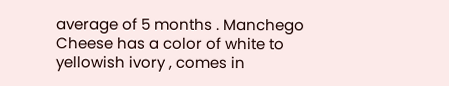average of 5 months . Manchego Cheese has a color of white to yellowish ivory , comes in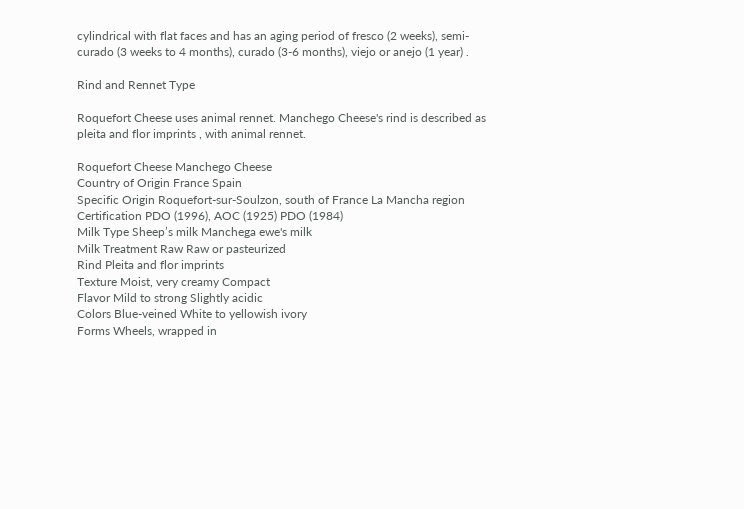cylindrical with flat faces and has an aging period of fresco (2 weeks), semi-curado (3 weeks to 4 months), curado (3-6 months), viejo or anejo (1 year) .

Rind and Rennet Type

Roquefort Cheese uses animal rennet. Manchego Cheese's rind is described as pleita and flor imprints , with animal rennet.

Roquefort Cheese Manchego Cheese
Country of Origin France Spain
Specific Origin Roquefort-sur-Soulzon, south of France La Mancha region
Certification PDO (1996), AOC (1925) PDO (1984)
Milk Type Sheep’s milk Manchega ewe's milk
Milk Treatment Raw Raw or pasteurized
Rind Pleita and flor imprints
Texture Moist, very creamy Compact
Flavor Mild to strong Slightly acidic
Colors Blue-veined White to yellowish ivory
Forms Wheels, wrapped in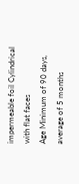impermeable foil Cylindrical with flat faces
Age Minimum of 90 days, average of 5 months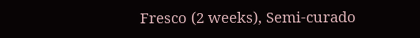Fresco (2 weeks), Semi-curado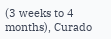(3 weeks to 4 months), Curado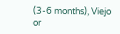(3-6 months), Viejo or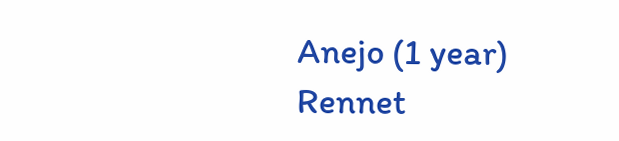Anejo (1 year)
Rennet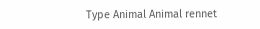Type Animal Animal rennet